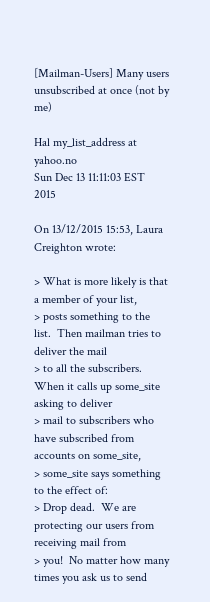[Mailman-Users] Many users unsubscribed at once (not by me)

Hal my_list_address at yahoo.no
Sun Dec 13 11:11:03 EST 2015

On 13/12/2015 15:53, Laura Creighton wrote:

> What is more likely is that a member of your list,
> posts something to the list.  Then mailman tries to deliver the mail
> to all the subscribers.  When it calls up some_site asking to deliver
> mail to subscribers who have subscribed from accounts on some_site,
> some_site says something to the effect of:
> Drop dead.  We are protecting our users from receiving mail from
> you!  No matter how many times you ask us to send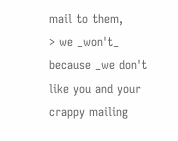mail to them,
> we _won't_ because _we don't like you and your crappy mailing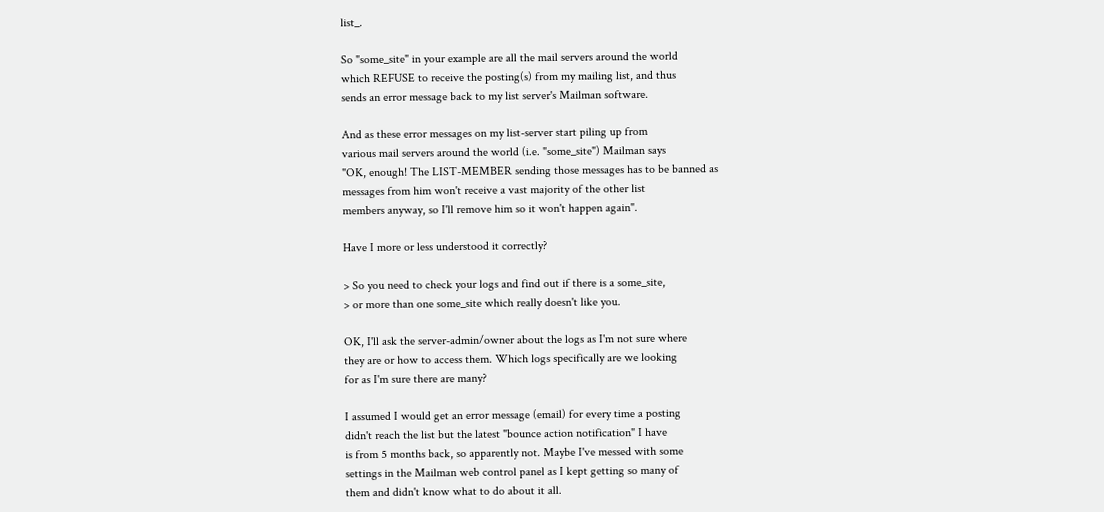list_.

So "some_site" in your example are all the mail servers around the world
which REFUSE to receive the posting(s) from my mailing list, and thus
sends an error message back to my list server's Mailman software.

And as these error messages on my list-server start piling up from
various mail servers around the world (i.e. "some_site") Mailman says
"OK, enough! The LIST-MEMBER sending those messages has to be banned as
messages from him won't receive a vast majority of the other list
members anyway, so I'll remove him so it won't happen again".

Have I more or less understood it correctly?

> So you need to check your logs and find out if there is a some_site,
> or more than one some_site which really doesn't like you.

OK, I'll ask the server-admin/owner about the logs as I'm not sure where
they are or how to access them. Which logs specifically are we looking
for as I'm sure there are many?

I assumed I would get an error message (email) for every time a posting
didn't reach the list but the latest "bounce action notification" I have
is from 5 months back, so apparently not. Maybe I've messed with some
settings in the Mailman web control panel as I kept getting so many of
them and didn't know what to do about it all.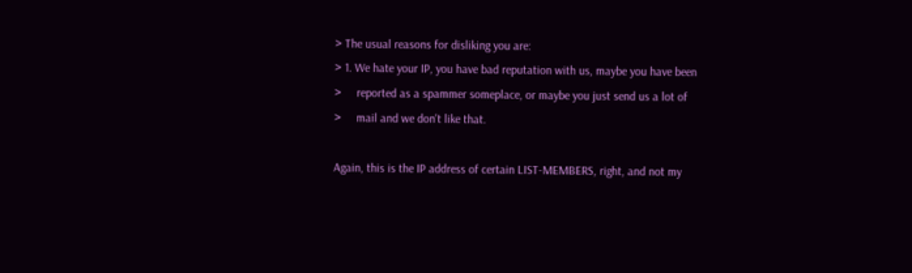> The usual reasons for disliking you are:
> 1. We hate your IP, you have bad reputation with us, maybe you have been
>     reported as a spammer someplace, or maybe you just send us a lot of
>     mail and we don't like that.

Again, this is the IP address of certain LIST-MEMBERS, right, and not my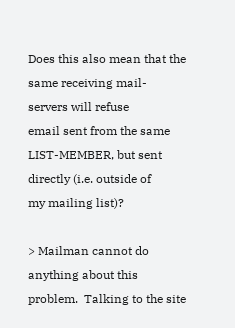Does this also mean that the same receiving mail-servers will refuse
email sent from the same LIST-MEMBER, but sent directly (i.e. outside of
my mailing list)?

> Mailman cannot do anything about this problem.  Talking to the site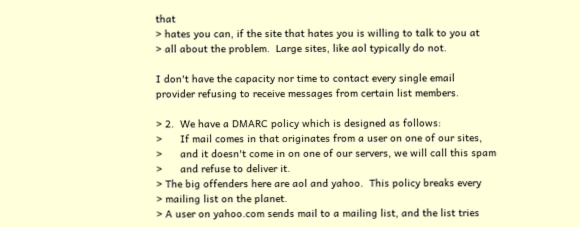that
> hates you can, if the site that hates you is willing to talk to you at
> all about the problem.  Large sites, like aol typically do not.

I don't have the capacity nor time to contact every single email
provider refusing to receive messages from certain list members.

> 2.  We have a DMARC policy which is designed as follows:
>      If mail comes in that originates from a user on one of our sites,
>      and it doesn't come in on one of our servers, we will call this spam
>      and refuse to deliver it.
> The big offenders here are aol and yahoo.  This policy breaks every
> mailing list on the planet.
> A user on yahoo.com sends mail to a mailing list, and the list tries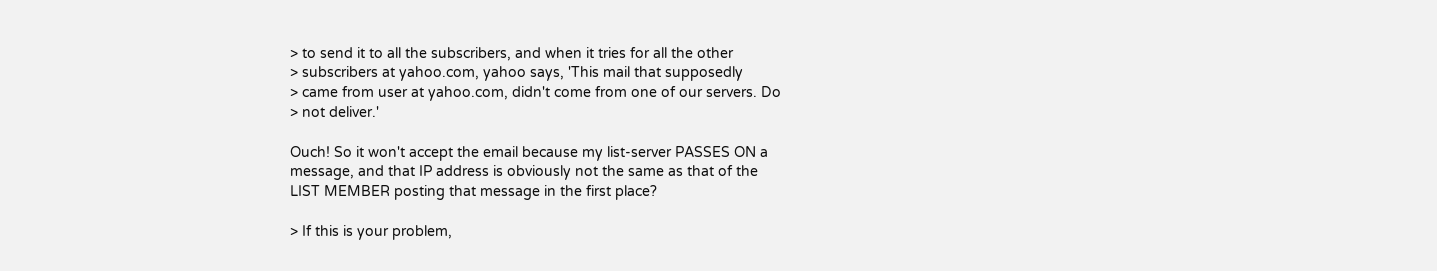> to send it to all the subscribers, and when it tries for all the other
> subscribers at yahoo.com, yahoo says, 'This mail that supposedly
> came from user at yahoo.com, didn't come from one of our servers. Do
> not deliver.'

Ouch! So it won't accept the email because my list-server PASSES ON a
message, and that IP address is obviously not the same as that of the
LIST MEMBER posting that message in the first place?

> If this is your problem,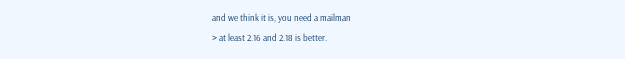and we think it is, you need a mailman
> at least 2.16 and 2.18 is better.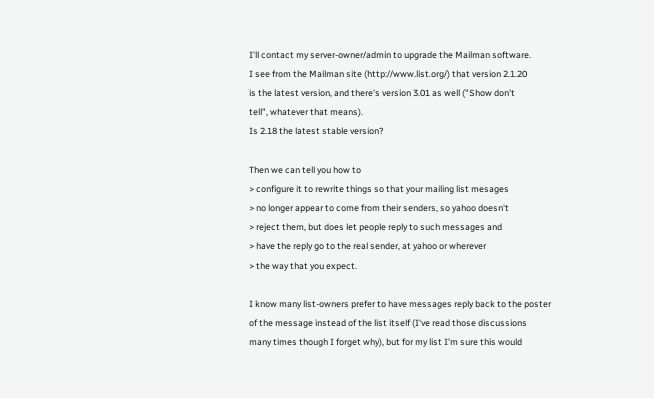I'll contact my server-owner/admin to upgrade the Mailman software.
I see from the Mailman site (http://www.list.org/) that version 2.1.20
is the latest version, and there's version 3.01 as well ("Show don't
tell", whatever that means).
Is 2.18 the latest stable version?

Then we can tell you how to
> configure it to rewrite things so that your mailing list mesages
> no longer appear to come from their senders, so yahoo doesn't
> reject them, but does let people reply to such messages and
> have the reply go to the real sender, at yahoo or wherever
> the way that you expect.

I know many list-owners prefer to have messages reply back to the poster
of the message instead of the list itself (I've read those discussions
many times though I forget why), but for my list I'm sure this would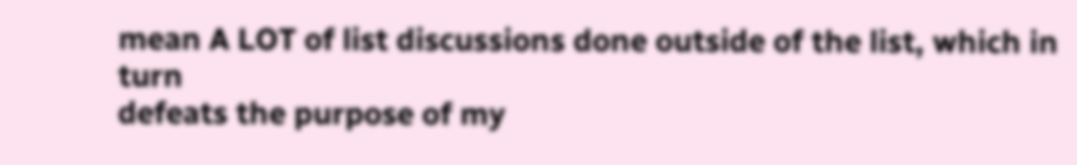mean A LOT of list discussions done outside of the list, which in turn
defeats the purpose of my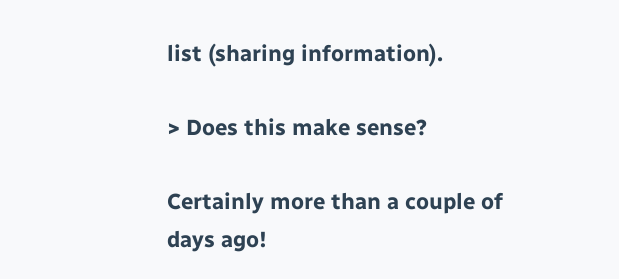list (sharing information).

> Does this make sense?

Certainly more than a couple of days ago!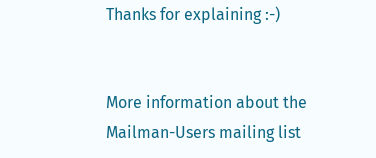Thanks for explaining :-)


More information about the Mailman-Users mailing list